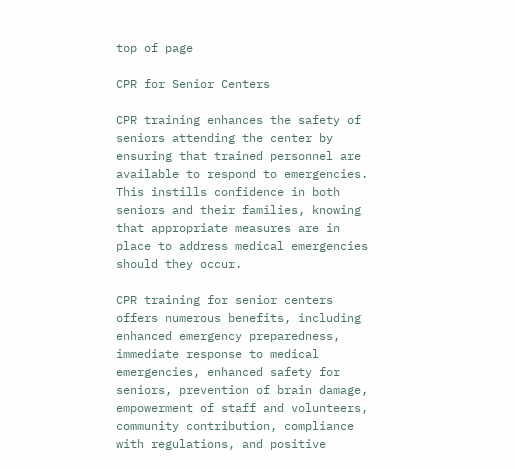top of page

CPR for Senior Centers

CPR training enhances the safety of seniors attending the center by ensuring that trained personnel are available to respond to emergencies. This instills confidence in both seniors and their families, knowing that appropriate measures are in place to address medical emergencies should they occur.

CPR training for senior centers offers numerous benefits, including enhanced emergency preparedness, immediate response to medical emergencies, enhanced safety for seniors, prevention of brain damage, empowerment of staff and volunteers, community contribution, compliance with regulations, and positive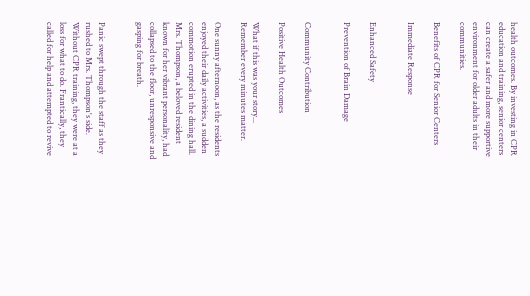health outcomes. By investing in CPR education and training, senior centers can create a safer and more supportive environment for older adults in their communities.

Benefits of CPR for Senior Centers

Immediate Response


Enhanced Safety

Prevention of Brain Damage


Community Contribution

Positive Health Outcomes

What if this was your story... Remember every minutes matter.

One sunny afternoon, as the residents enjoyed their daily activities, a sudden commotion erupted in the dining hall. Mrs. Thompson, a beloved resident known for her vibrant personality, had collapsed to the floor, unresponsive and gasping for breath.


Panic swept through the staff as they rushed to Mrs. Thompson's side. Without CPR training, they were at a loss for what to do. Frantically, they called for help and attempted to revive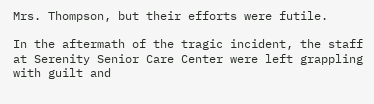Mrs. Thompson, but their efforts were futile.

In the aftermath of the tragic incident, the staff at Serenity Senior Care Center were left grappling with guilt and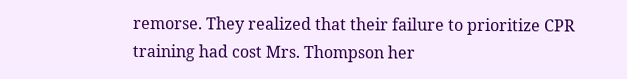remorse. They realized that their failure to prioritize CPR training had cost Mrs. Thompson her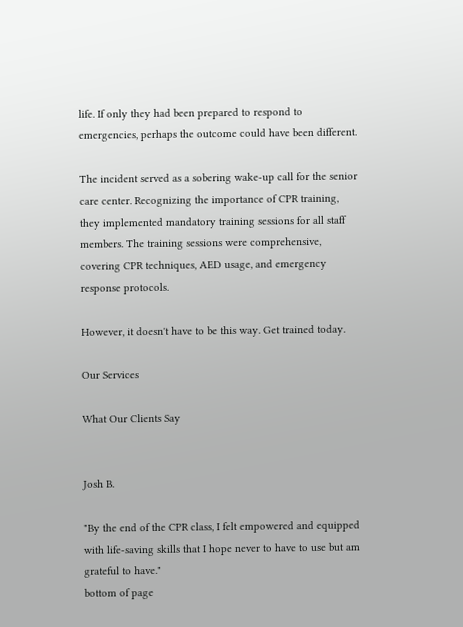life. If only they had been prepared to respond to emergencies, perhaps the outcome could have been different.

The incident served as a sobering wake-up call for the senior care center. Recognizing the importance of CPR training, they implemented mandatory training sessions for all staff members. The training sessions were comprehensive, covering CPR techniques, AED usage, and emergency response protocols.

However, it doesn't have to be this way. Get trained today.

Our Services

What Our Clients Say


Josh B.

"By the end of the CPR class, I felt empowered and equipped with life-saving skills that I hope never to have to use but am grateful to have."
bottom of page